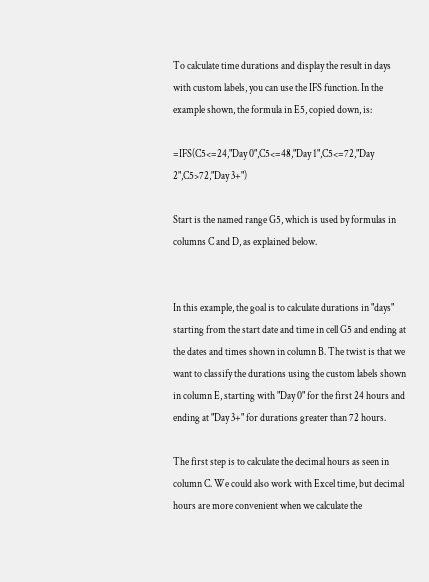To calculate time durations and display the result in days with custom labels, you can use the IFS function. In the example shown, the formula in E5, copied down, is:

=IFS(C5<=24,"Day 0",C5<=48,"Day 1",C5<=72,"Day 2",C5>72,"Day 3+")

Start is the named range G5, which is used by formulas in columns C and D, as explained below.


In this example, the goal is to calculate durations in "days" starting from the start date and time in cell G5 and ending at the dates and times shown in column B. The twist is that we want to classify the durations using the custom labels shown in column E, starting with "Day 0" for the first 24 hours and ending at "Day 3+" for durations greater than 72 hours.

The first step is to calculate the decimal hours as seen in column C. We could also work with Excel time, but decimal hours are more convenient when we calculate the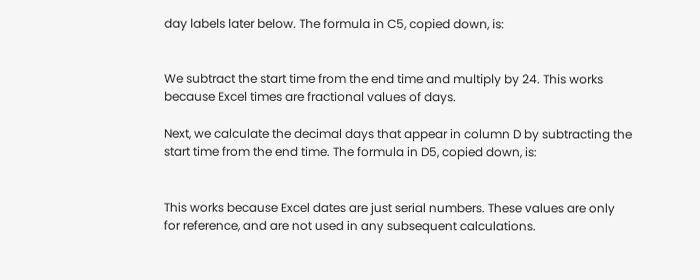day labels later below. The formula in C5, copied down, is:


We subtract the start time from the end time and multiply by 24. This works because Excel times are fractional values of days.

Next, we calculate the decimal days that appear in column D by subtracting the start time from the end time. The formula in D5, copied down, is:


This works because Excel dates are just serial numbers. These values are only for reference, and are not used in any subsequent calculations.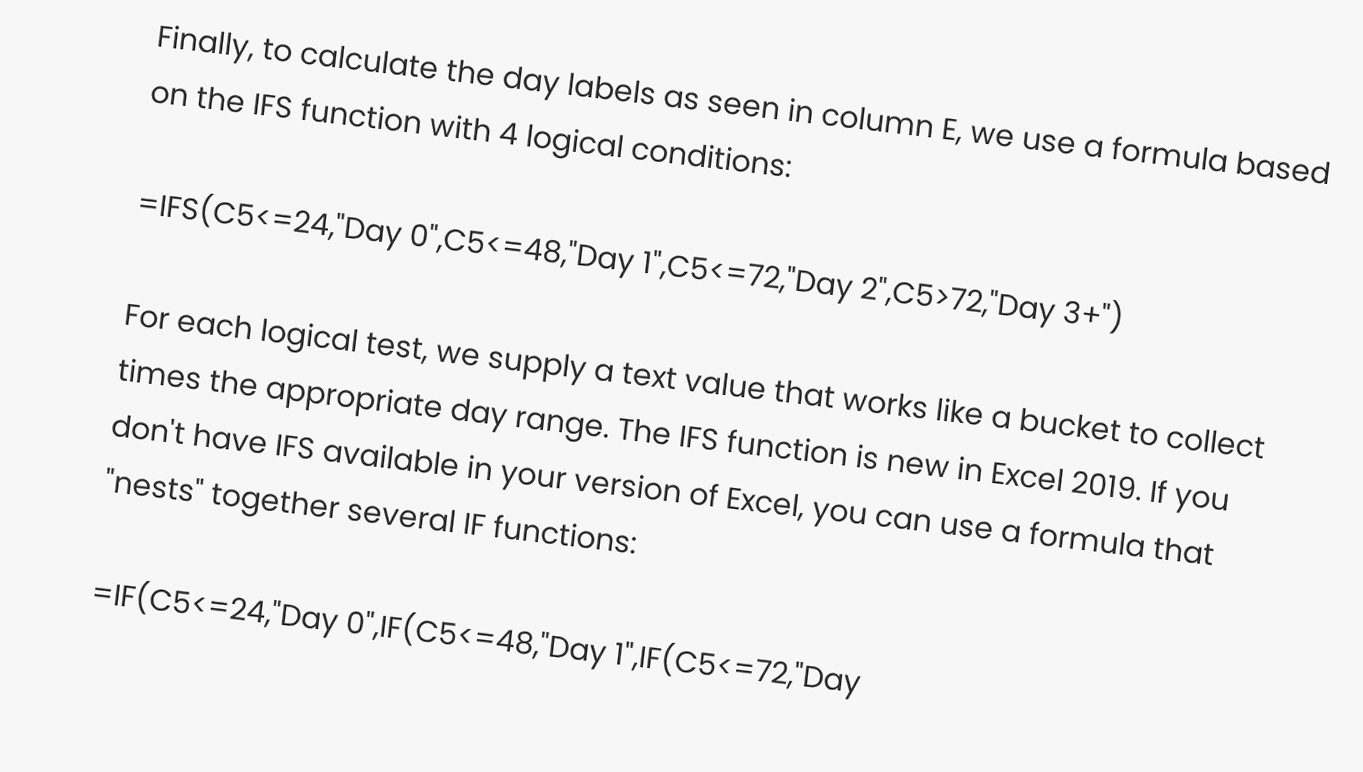Finally, to calculate the day labels as seen in column E, we use a formula based on the IFS function with 4 logical conditions:

=IFS(C5<=24,"Day 0",C5<=48,"Day 1",C5<=72,"Day 2",C5>72,"Day 3+")

For each logical test, we supply a text value that works like a bucket to collect times the appropriate day range. The IFS function is new in Excel 2019. If you don't have IFS available in your version of Excel, you can use a formula that "nests" together several IF functions:

=IF(C5<=24,"Day 0",IF(C5<=48,"Day 1",IF(C5<=72,"Day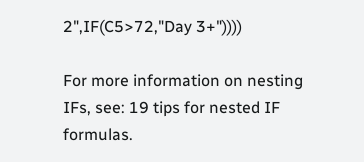2",IF(C5>72,"Day 3+"))))

For more information on nesting IFs, see: 19 tips for nested IF formulas.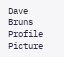Dave Bruns Profile Picture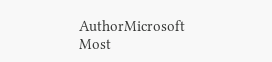AuthorMicrosoft Most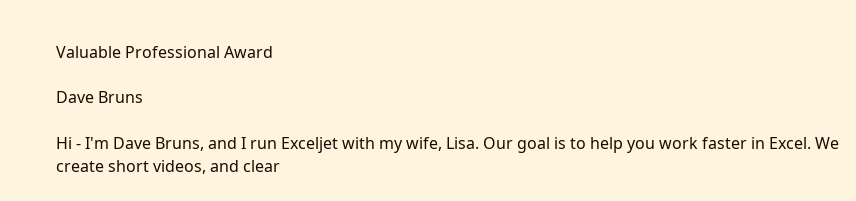Valuable Professional Award

Dave Bruns

Hi - I'm Dave Bruns, and I run Exceljet with my wife, Lisa. Our goal is to help you work faster in Excel. We create short videos, and clear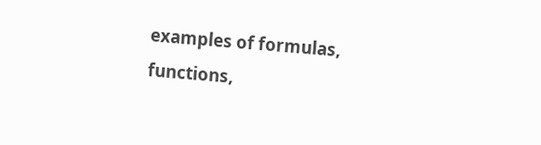examples of formulas, functions,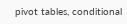pivot tables, conditional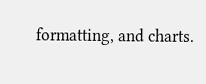formatting, and charts.